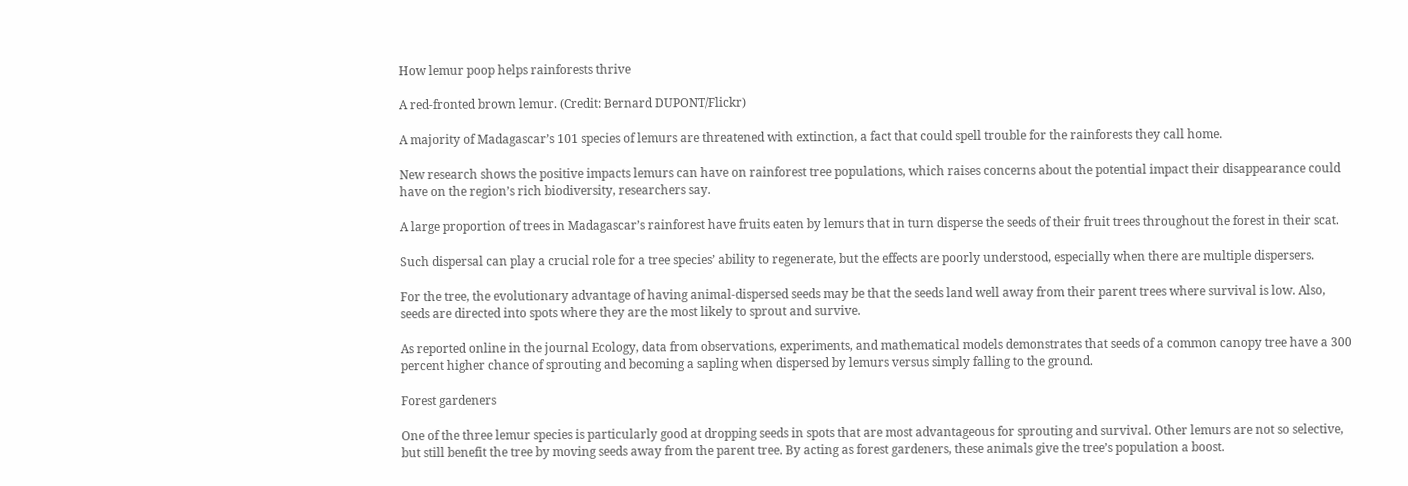How lemur poop helps rainforests thrive

A red-fronted brown lemur. (Credit: Bernard DUPONT/Flickr)

A majority of Madagascar’s 101 species of lemurs are threatened with extinction, a fact that could spell trouble for the rainforests they call home.

New research shows the positive impacts lemurs can have on rainforest tree populations, which raises concerns about the potential impact their disappearance could have on the region’s rich biodiversity, researchers say.

A large proportion of trees in Madagascar’s rainforest have fruits eaten by lemurs that in turn disperse the seeds of their fruit trees throughout the forest in their scat.

Such dispersal can play a crucial role for a tree species’ ability to regenerate, but the effects are poorly understood, especially when there are multiple dispersers.

For the tree, the evolutionary advantage of having animal-dispersed seeds may be that the seeds land well away from their parent trees where survival is low. Also, seeds are directed into spots where they are the most likely to sprout and survive.

As reported online in the journal Ecology, data from observations, experiments, and mathematical models demonstrates that seeds of a common canopy tree have a 300 percent higher chance of sprouting and becoming a sapling when dispersed by lemurs versus simply falling to the ground.

Forest gardeners

One of the three lemur species is particularly good at dropping seeds in spots that are most advantageous for sprouting and survival. Other lemurs are not so selective, but still benefit the tree by moving seeds away from the parent tree. By acting as forest gardeners, these animals give the tree’s population a boost.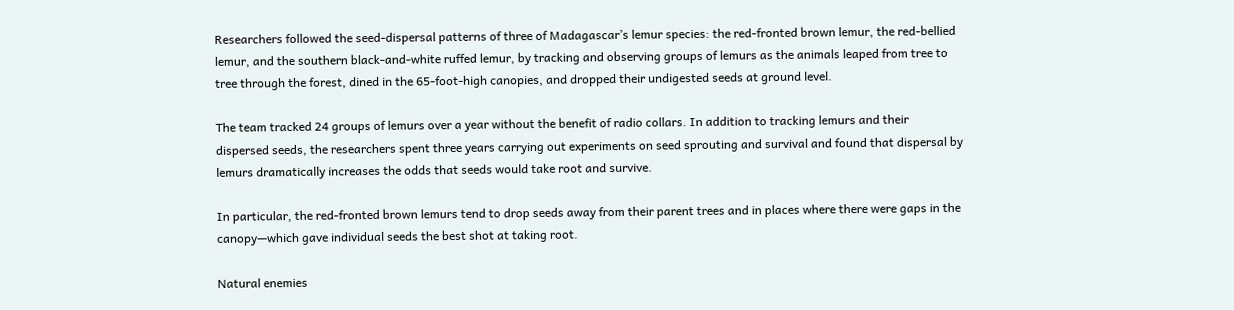Researchers followed the seed-dispersal patterns of three of Madagascar’s lemur species: the red-fronted brown lemur, the red-bellied lemur, and the southern black-and-white ruffed lemur, by tracking and observing groups of lemurs as the animals leaped from tree to tree through the forest, dined in the 65-foot-high canopies, and dropped their undigested seeds at ground level.

The team tracked 24 groups of lemurs over a year without the benefit of radio collars. In addition to tracking lemurs and their dispersed seeds, the researchers spent three years carrying out experiments on seed sprouting and survival and found that dispersal by lemurs dramatically increases the odds that seeds would take root and survive.

In particular, the red-fronted brown lemurs tend to drop seeds away from their parent trees and in places where there were gaps in the canopy—which gave individual seeds the best shot at taking root.

Natural enemies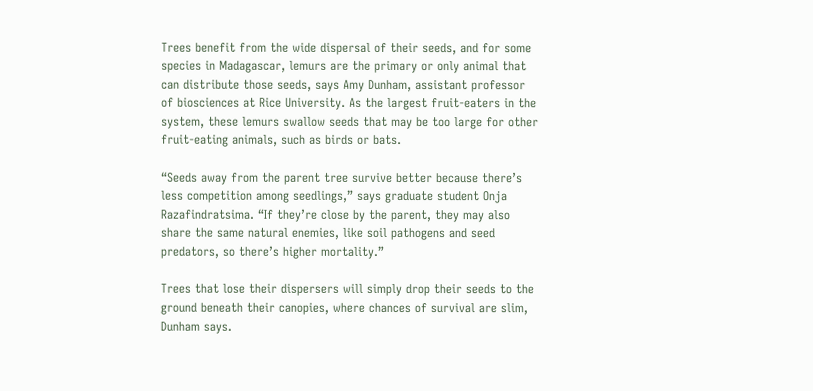Trees benefit from the wide dispersal of their seeds, and for some species in Madagascar, lemurs are the primary or only animal that can distribute those seeds, says Amy Dunham, assistant professor of biosciences at Rice University. As the largest fruit-eaters in the system, these lemurs swallow seeds that may be too large for other fruit-eating animals, such as birds or bats.

“Seeds away from the parent tree survive better because there’s less competition among seedlings,” says graduate student Onja Razafindratsima. “If they’re close by the parent, they may also share the same natural enemies, like soil pathogens and seed predators, so there’s higher mortality.”

Trees that lose their dispersers will simply drop their seeds to the ground beneath their canopies, where chances of survival are slim, Dunham says.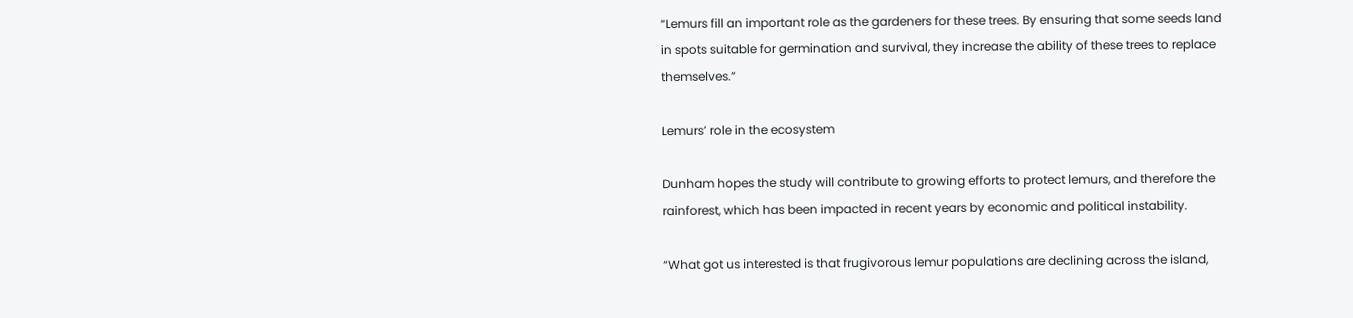“Lemurs fill an important role as the gardeners for these trees. By ensuring that some seeds land in spots suitable for germination and survival, they increase the ability of these trees to replace themselves.”

Lemurs’ role in the ecosystem

Dunham hopes the study will contribute to growing efforts to protect lemurs, and therefore the rainforest, which has been impacted in recent years by economic and political instability.

“What got us interested is that frugivorous lemur populations are declining across the island,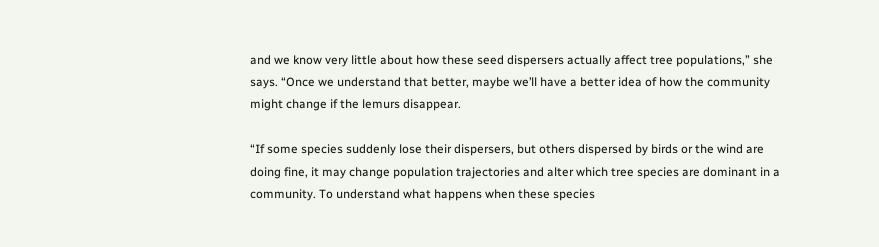and we know very little about how these seed dispersers actually affect tree populations,” she says. “Once we understand that better, maybe we’ll have a better idea of how the community might change if the lemurs disappear.

“If some species suddenly lose their dispersers, but others dispersed by birds or the wind are doing fine, it may change population trajectories and alter which tree species are dominant in a community. To understand what happens when these species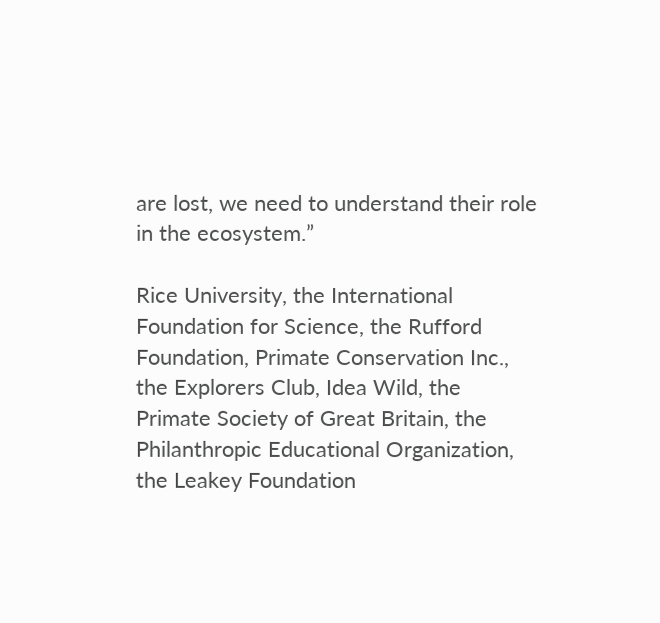are lost, we need to understand their role in the ecosystem.”

Rice University, the International Foundation for Science, the Rufford Foundation, Primate Conservation Inc., the Explorers Club, Idea Wild, the Primate Society of Great Britain, the Philanthropic Educational Organization, the Leakey Foundation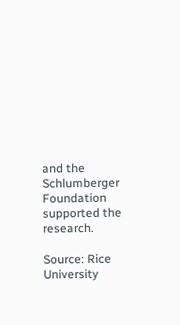and the Schlumberger Foundation supported the research.

Source: Rice University